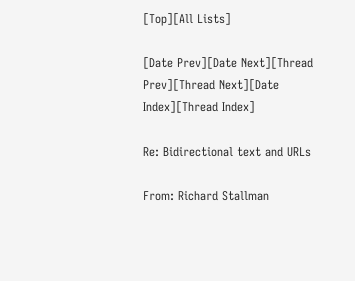[Top][All Lists]

[Date Prev][Date Next][Thread Prev][Thread Next][Date Index][Thread Index]

Re: Bidirectional text and URLs

From: Richard Stallman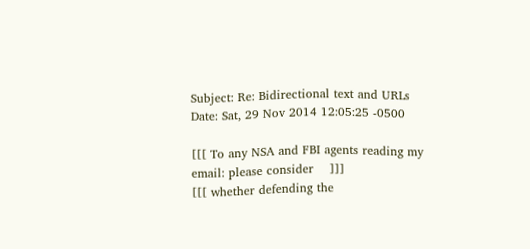Subject: Re: Bidirectional text and URLs
Date: Sat, 29 Nov 2014 12:05:25 -0500

[[[ To any NSA and FBI agents reading my email: please consider    ]]]
[[[ whether defending the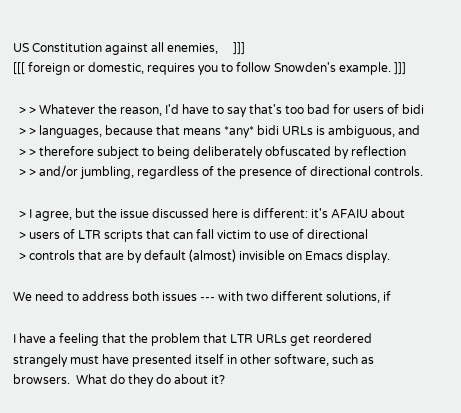US Constitution against all enemies,     ]]]
[[[ foreign or domestic, requires you to follow Snowden's example. ]]]

  > > Whatever the reason, I'd have to say that's too bad for users of bidi
  > > languages, because that means *any* bidi URLs is ambiguous, and
  > > therefore subject to being deliberately obfuscated by reflection
  > > and/or jumbling, regardless of the presence of directional controls.

  > I agree, but the issue discussed here is different: it's AFAIU about
  > users of LTR scripts that can fall victim to use of directional
  > controls that are by default (almost) invisible on Emacs display.

We need to address both issues --- with two different solutions, if

I have a feeling that the problem that LTR URLs get reordered
strangely must have presented itself in other software, such as
browsers.  What do they do about it?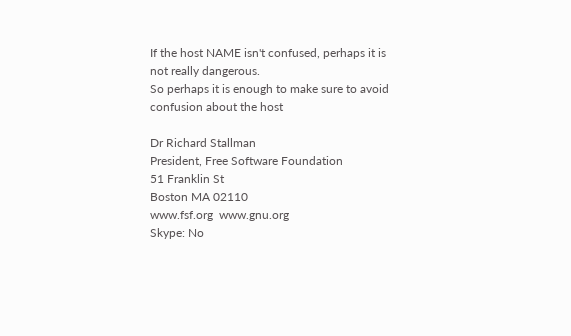If the host NAME isn't confused, perhaps it is not really dangerous.
So perhaps it is enough to make sure to avoid confusion about the host

Dr Richard Stallman
President, Free Software Foundation
51 Franklin St
Boston MA 02110
www.fsf.org  www.gnu.org
Skype: No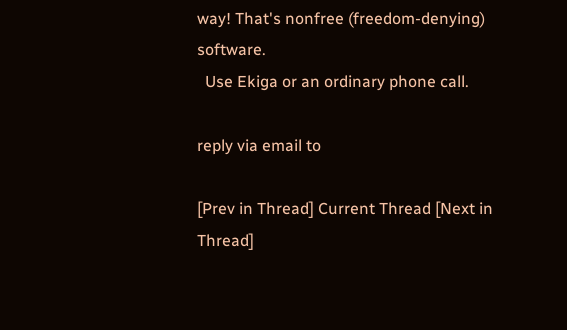way! That's nonfree (freedom-denying) software.
  Use Ekiga or an ordinary phone call.

reply via email to

[Prev in Thread] Current Thread [Next in Thread]